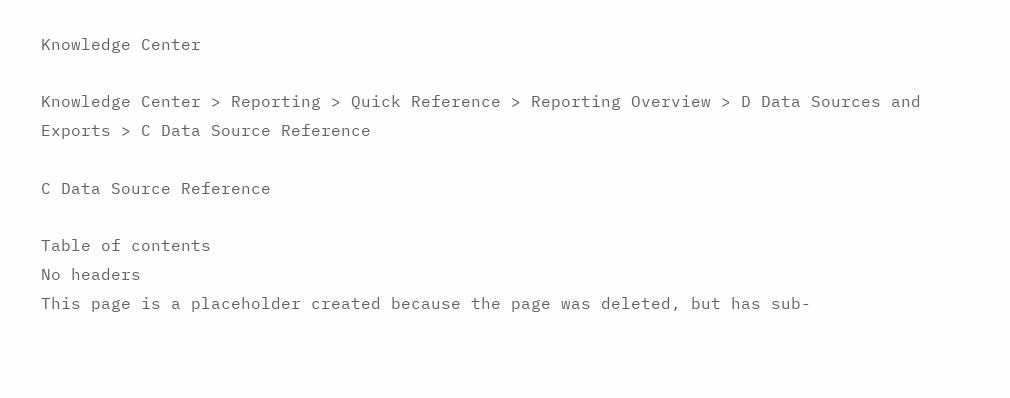Knowledge Center

Knowledge Center > Reporting > Quick Reference > Reporting Overview > D Data Sources and Exports > C Data Source Reference

C Data Source Reference

Table of contents
No headers
This page is a placeholder created because the page was deleted, but has sub-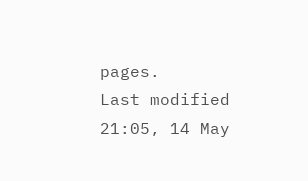pages.
Last modified
21:05, 14 May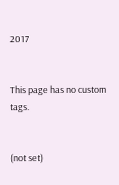2017


This page has no custom tags.


(not set)